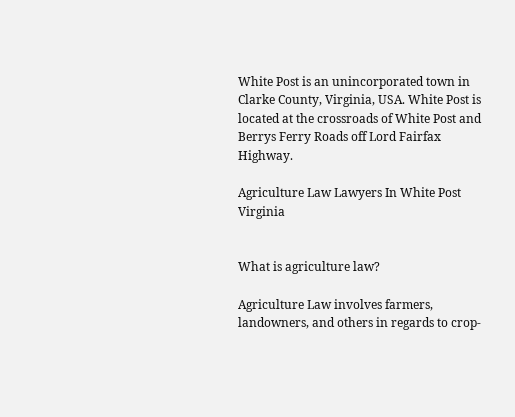White Post is an unincorporated town in Clarke County, Virginia, USA. White Post is located at the crossroads of White Post and Berrys Ferry Roads off Lord Fairfax Highway.

Agriculture Law Lawyers In White Post Virginia


What is agriculture law?

Agriculture Law involves farmers, landowners, and others in regards to crop-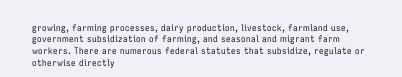growing, farming processes, dairy production, livestock, farmland use, government subsidization of farming, and seasonal and migrant farm workers. There are numerous federal statutes that subsidize, regulate or otherwise directly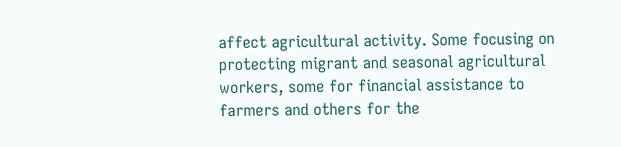affect agricultural activity. Some focusing on protecting migrant and seasonal agricultural workers, some for financial assistance to farmers and others for the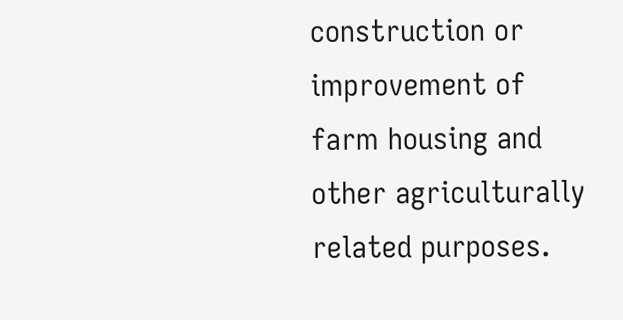construction or improvement of farm housing and other agriculturally related purposes.